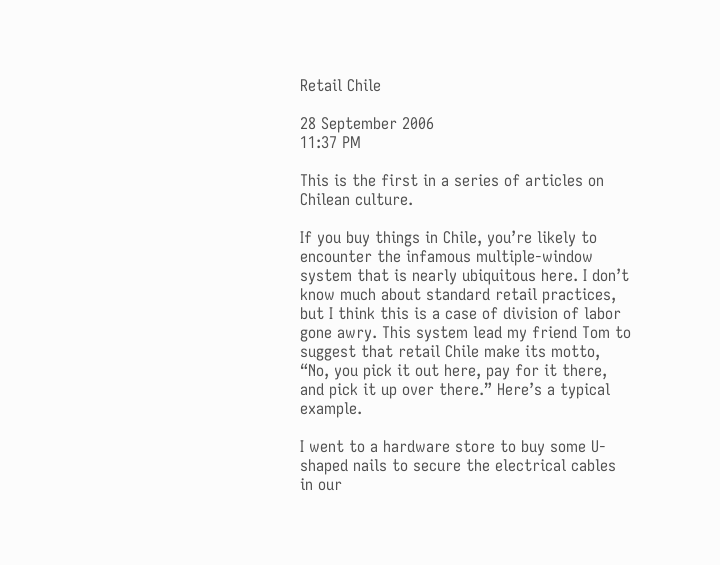Retail Chile

28 September 2006
11:37 PM

This is the first in a series of articles on Chilean culture.

If you buy things in Chile, you’re likely to encounter the infamous multiple-window system that is nearly ubiquitous here. I don’t know much about standard retail practices, but I think this is a case of division of labor gone awry. This system lead my friend Tom to suggest that retail Chile make its motto, “No, you pick it out here, pay for it there, and pick it up over there.” Here’s a typical example.

I went to a hardware store to buy some U-shaped nails to secure the electrical cables in our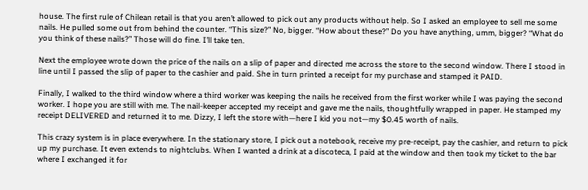house. The first rule of Chilean retail is that you aren’t allowed to pick out any products without help. So I asked an employee to sell me some nails. He pulled some out from behind the counter. “This size?” No, bigger. “How about these?” Do you have anything, umm, bigger? “What do you think of these nails?” Those will do fine. I’ll take ten.

Next the employee wrote down the price of the nails on a slip of paper and directed me across the store to the second window. There I stood in line until I passed the slip of paper to the cashier and paid. She in turn printed a receipt for my purchase and stamped it PAID.

Finally, I walked to the third window where a third worker was keeping the nails he received from the first worker while I was paying the second worker. I hope you are still with me. The nail-keeper accepted my receipt and gave me the nails, thoughtfully wrapped in paper. He stamped my receipt DELIVERED and returned it to me. Dizzy, I left the store with—here I kid you not—my $0.45 worth of nails.

This crazy system is in place everywhere. In the stationary store, I pick out a notebook, receive my pre-receipt, pay the cashier, and return to pick up my purchase. It even extends to nightclubs. When I wanted a drink at a discoteca, I paid at the window and then took my ticket to the bar where I exchanged it for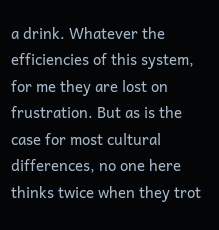a drink. Whatever the efficiencies of this system, for me they are lost on frustration. But as is the case for most cultural differences, no one here thinks twice when they trot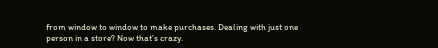from window to window to make purchases. Dealing with just one person in a store? Now that’s crazy.